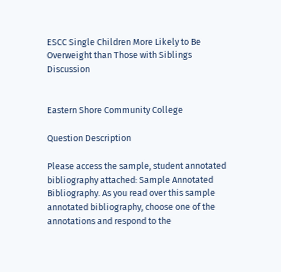ESCC Single Children More Likely to Be Overweight than Those with Siblings Discussion


Eastern Shore Community College

Question Description

Please access the sample, student annotated bibliography attached: Sample Annotated Bibliography. As you read over this sample annotated bibliography, choose one of the annotations and respond to the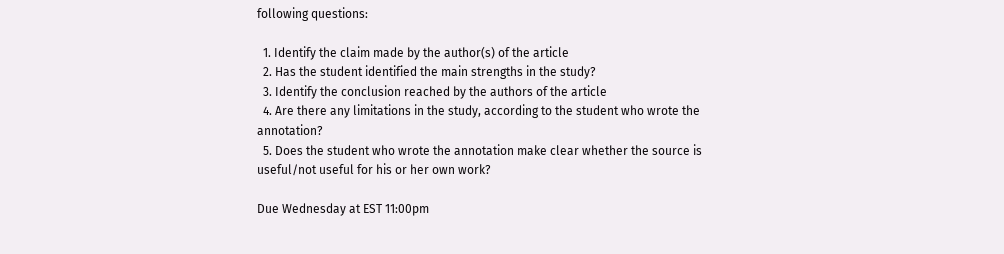following questions:

  1. Identify the claim made by the author(s) of the article
  2. Has the student identified the main strengths in the study?
  3. Identify the conclusion reached by the authors of the article
  4. Are there any limitations in the study, according to the student who wrote the annotation?
  5. Does the student who wrote the annotation make clear whether the source is useful/not useful for his or her own work?

Due Wednesday at EST 11:00pm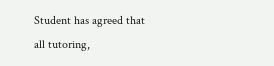Student has agreed that all tutoring,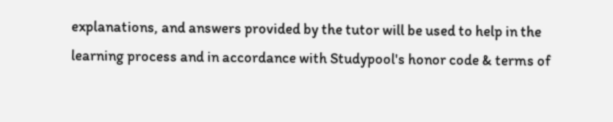explanations, and answers provided by the tutor will be used to help in the learning process and in accordance with Studypool's honor code & terms of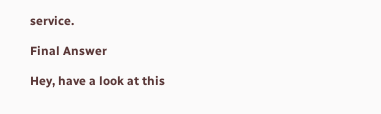service.

Final Answer

Hey, have a look at this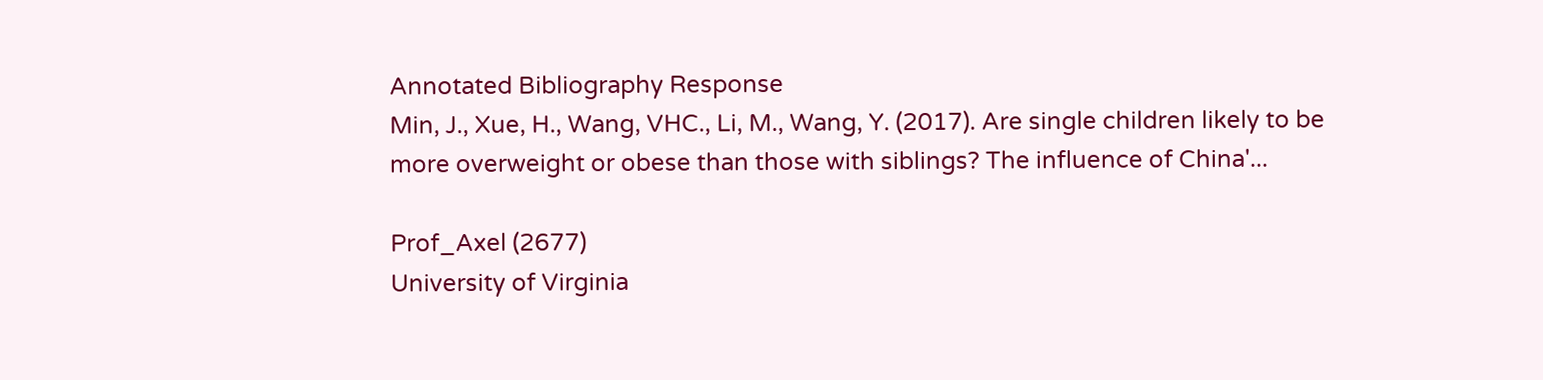Annotated Bibliography Response
Min, J., Xue, H., Wang, VHC., Li, M., Wang, Y. (2017). Are single children likely to be
more overweight or obese than those with siblings? The influence of China'...

Prof_Axel (2677)
University of Virginia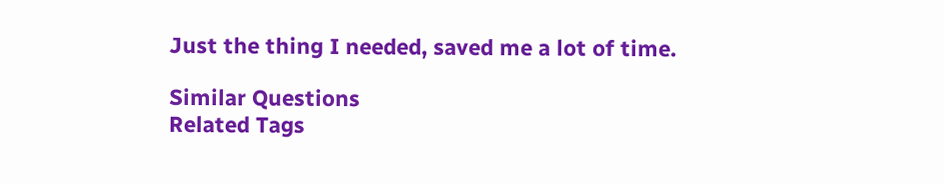Just the thing I needed, saved me a lot of time.

Similar Questions
Related Tags